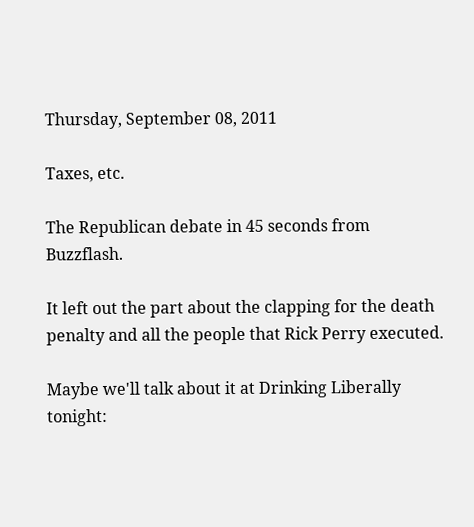Thursday, September 08, 2011

Taxes, etc.

The Republican debate in 45 seconds from Buzzflash.

It left out the part about the clapping for the death penalty and all the people that Rick Perry executed.

Maybe we'll talk about it at Drinking Liberally tonight: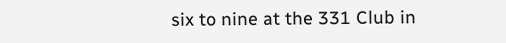six to nine at the 331 Club in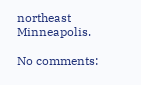northeast Minneapolis.

No comments: